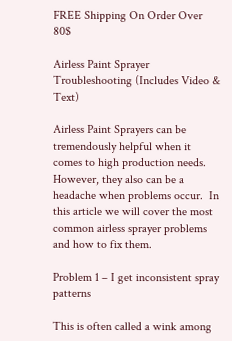FREE Shipping On Order Over 80$

Airless Paint Sprayer Troubleshooting (Includes Video & Text)

Airless Paint Sprayers can be tremendously helpful when it comes to high production needs. However, they also can be a headache when problems occur.  In this article we will cover the most common airless sprayer problems and how to fix them.

Problem 1 – I get inconsistent spray patterns

This is often called a wink among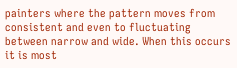painters where the pattern moves from consistent and even to fluctuating between narrow and wide. When this occurs it is most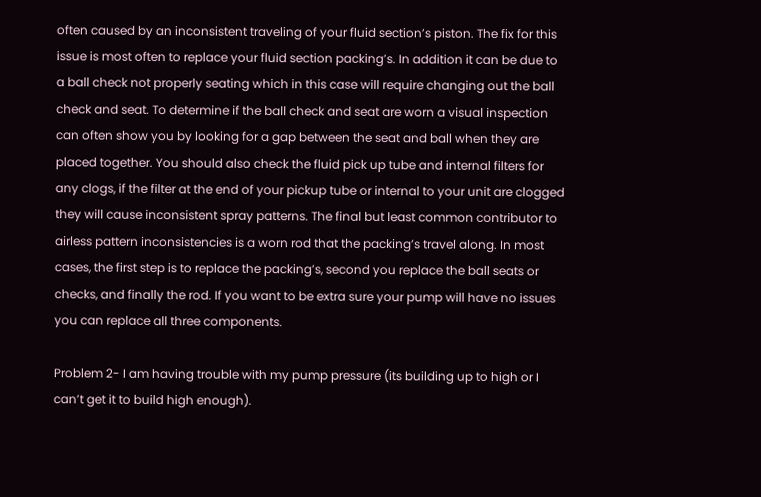often caused by an inconsistent traveling of your fluid section’s piston. The fix for this issue is most often to replace your fluid section packing’s. In addition it can be due to a ball check not properly seating which in this case will require changing out the ball check and seat. To determine if the ball check and seat are worn a visual inspection can often show you by looking for a gap between the seat and ball when they are placed together. You should also check the fluid pick up tube and internal filters for any clogs, if the filter at the end of your pickup tube or internal to your unit are clogged they will cause inconsistent spray patterns. The final but least common contributor to airless pattern inconsistencies is a worn rod that the packing’s travel along. In most cases, the first step is to replace the packing’s, second you replace the ball seats or checks, and finally the rod. If you want to be extra sure your pump will have no issues you can replace all three components.

Problem 2- I am having trouble with my pump pressure (its building up to high or I can’t get it to build high enough).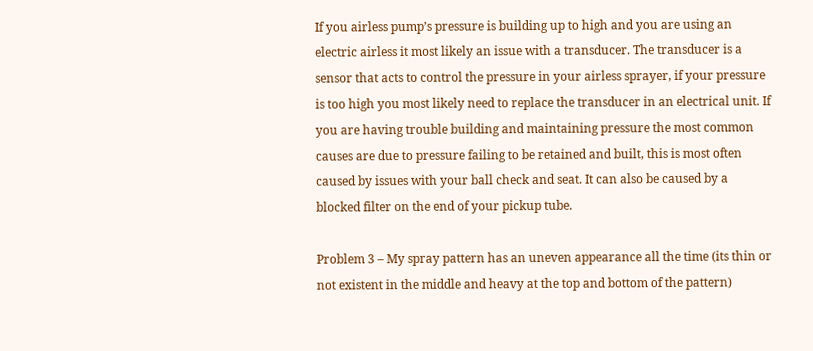If you airless pump’s pressure is building up to high and you are using an electric airless it most likely an issue with a transducer. The transducer is a sensor that acts to control the pressure in your airless sprayer, if your pressure is too high you most likely need to replace the transducer in an electrical unit. If you are having trouble building and maintaining pressure the most common causes are due to pressure failing to be retained and built, this is most often caused by issues with your ball check and seat. It can also be caused by a blocked filter on the end of your pickup tube.

Problem 3 – My spray pattern has an uneven appearance all the time (its thin or not existent in the middle and heavy at the top and bottom of the pattern)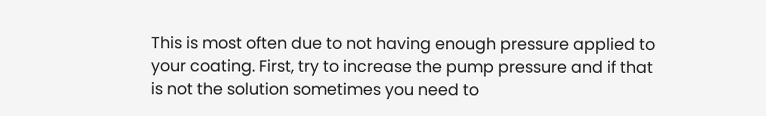This is most often due to not having enough pressure applied to your coating. First, try to increase the pump pressure and if that is not the solution sometimes you need to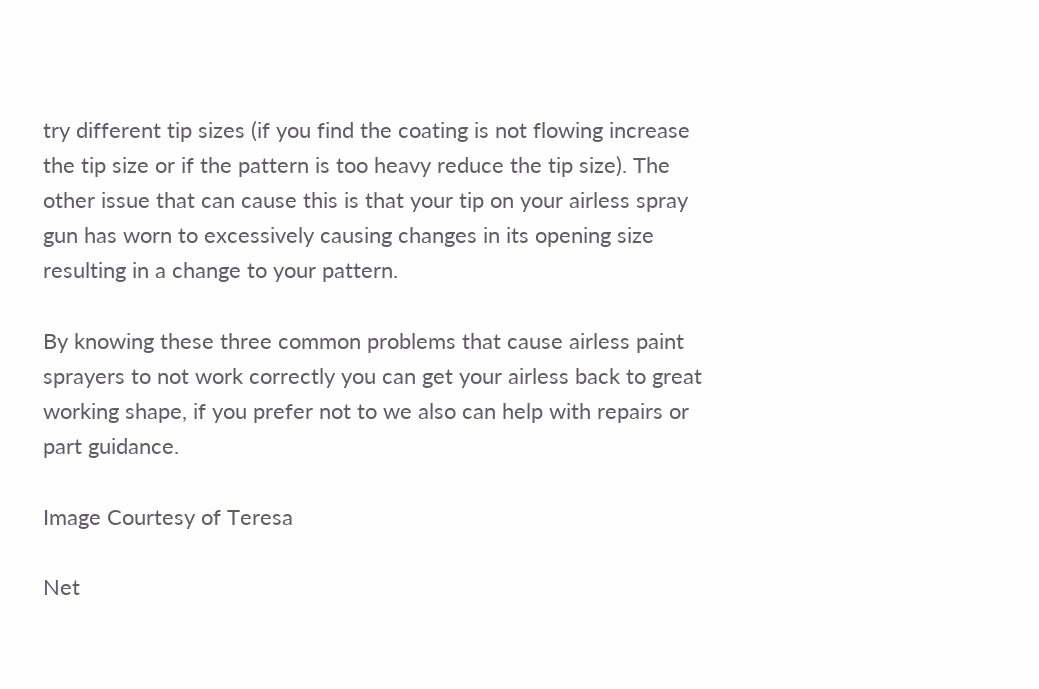try different tip sizes (if you find the coating is not flowing increase the tip size or if the pattern is too heavy reduce the tip size). The other issue that can cause this is that your tip on your airless spray gun has worn to excessively causing changes in its opening size resulting in a change to your pattern.

By knowing these three common problems that cause airless paint sprayers to not work correctly you can get your airless back to great working shape, if you prefer not to we also can help with repairs or part guidance.

Image Courtesy of Teresa

Net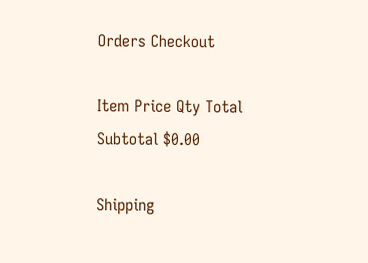Orders Checkout

Item Price Qty Total
Subtotal $0.00

Shipping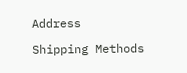Address

Shipping Methods